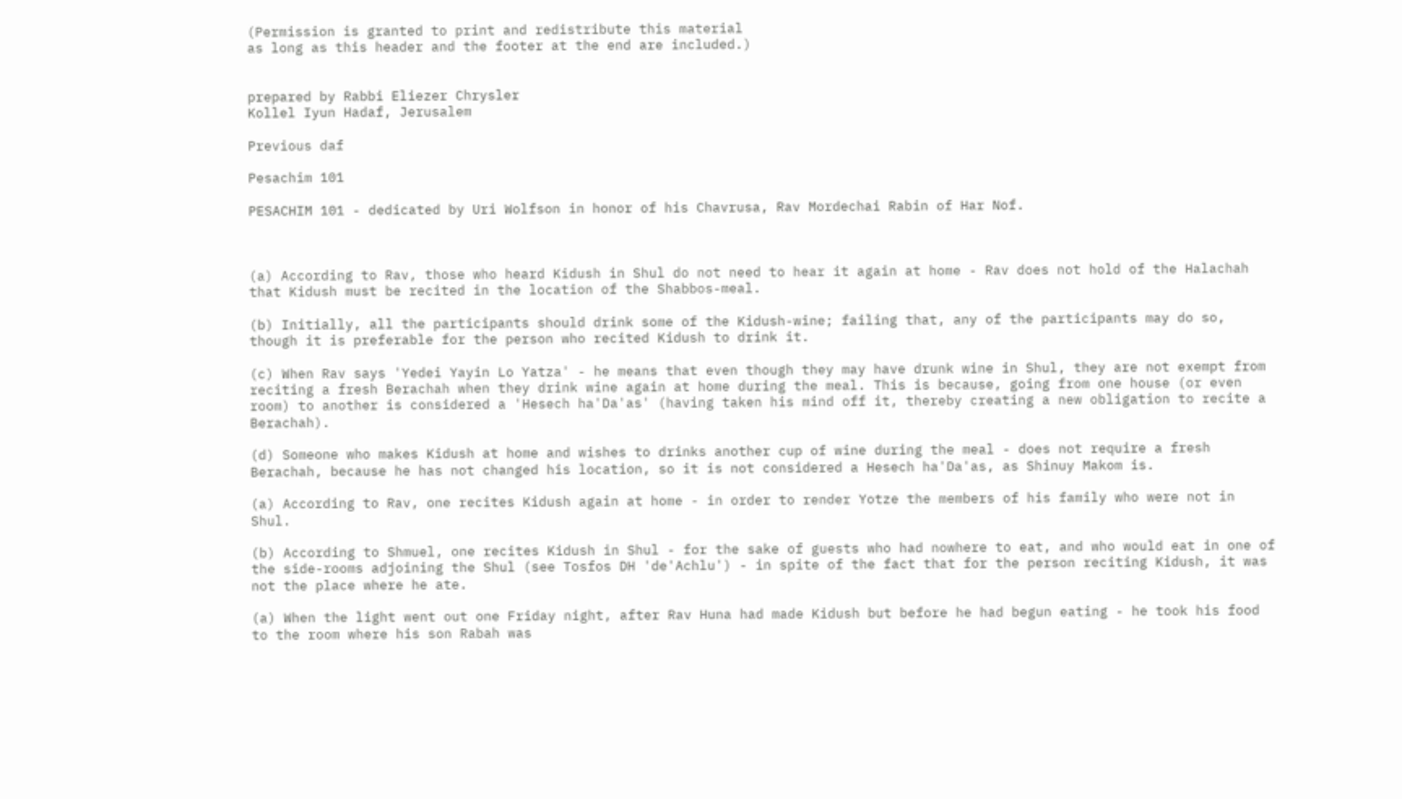(Permission is granted to print and redistribute this material
as long as this header and the footer at the end are included.)


prepared by Rabbi Eliezer Chrysler
Kollel Iyun Hadaf, Jerusalem

Previous daf

Pesachim 101

PESACHIM 101 - dedicated by Uri Wolfson in honor of his Chavrusa, Rav Mordechai Rabin of Har Nof.



(a) According to Rav, those who heard Kidush in Shul do not need to hear it again at home - Rav does not hold of the Halachah that Kidush must be recited in the location of the Shabbos-meal.

(b) Initially, all the participants should drink some of the Kidush-wine; failing that, any of the participants may do so, though it is preferable for the person who recited Kidush to drink it.

(c) When Rav says 'Yedei Yayin Lo Yatza' - he means that even though they may have drunk wine in Shul, they are not exempt from reciting a fresh Berachah when they drink wine again at home during the meal. This is because, going from one house (or even room) to another is considered a 'Hesech ha'Da'as' (having taken his mind off it, thereby creating a new obligation to recite a Berachah).

(d) Someone who makes Kidush at home and wishes to drinks another cup of wine during the meal - does not require a fresh Berachah, because he has not changed his location, so it is not considered a Hesech ha'Da'as, as Shinuy Makom is.

(a) According to Rav, one recites Kidush again at home - in order to render Yotze the members of his family who were not in Shul.

(b) According to Shmuel, one recites Kidush in Shul - for the sake of guests who had nowhere to eat, and who would eat in one of the side-rooms adjoining the Shul (see Tosfos DH 'de'Achlu') - in spite of the fact that for the person reciting Kidush, it was not the place where he ate.

(a) When the light went out one Friday night, after Rav Huna had made Kidush but before he had begun eating - he took his food to the room where his son Rabah was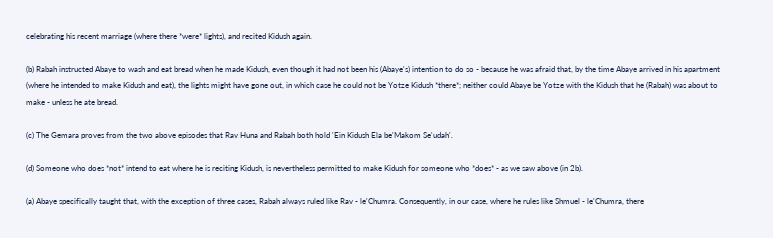celebrating his recent marriage (where there *were* lights), and recited Kidush again.

(b) Rabah instructed Abaye to wash and eat bread when he made Kidush, even though it had not been his (Abaye's) intention to do so - because he was afraid that, by the time Abaye arrived in his apartment (where he intended to make Kidush and eat), the lights might have gone out, in which case he could not be Yotze Kidush *there*; neither could Abaye be Yotze with the Kidush that he (Rabah) was about to make - unless he ate bread.

(c) The Gemara proves from the two above episodes that Rav Huna and Rabah both hold 'Ein Kidush Ela be'Makom Se'udah'.

(d) Someone who does *not* intend to eat where he is reciting Kidush, is nevertheless permitted to make Kidush for someone who *does* - as we saw above (in 2b).

(a) Abaye specifically taught that, with the exception of three cases, Rabah always ruled like Rav - le'Chumra. Consequently, in our case, where he rules like Shmuel - le'Chumra, there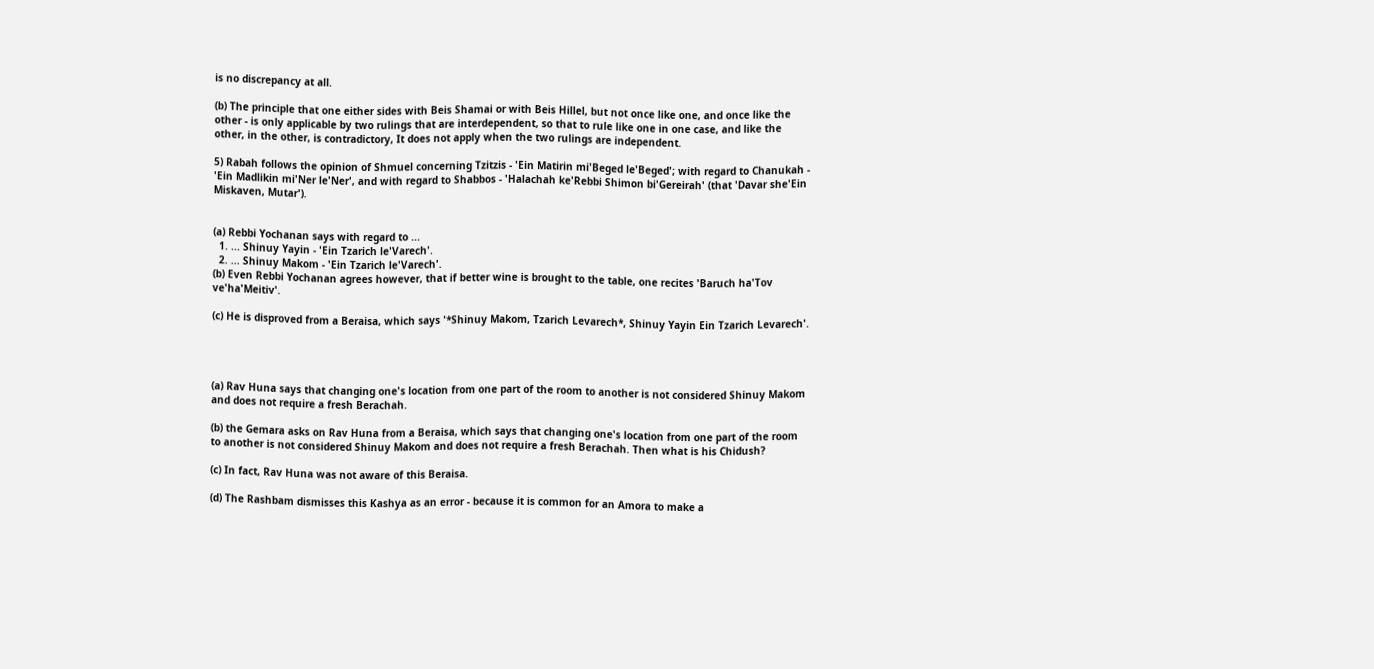is no discrepancy at all.

(b) The principle that one either sides with Beis Shamai or with Beis Hillel, but not once like one, and once like the other - is only applicable by two rulings that are interdependent, so that to rule like one in one case, and like the other, in the other, is contradictory, It does not apply when the two rulings are independent.

5) Rabah follows the opinion of Shmuel concerning Tzitzis - 'Ein Matirin mi'Beged le'Beged'; with regard to Chanukah - 'Ein Madlikin mi'Ner le'Ner', and with regard to Shabbos - 'Halachah ke'Rebbi Shimon bi'Gereirah' (that 'Davar she'Ein Miskaven, Mutar').


(a) Rebbi Yochanan says with regard to ...
  1. ... Shinuy Yayin - 'Ein Tzarich le'Varech'.
  2. ... Shinuy Makom - 'Ein Tzarich le'Varech'.
(b) Even Rebbi Yochanan agrees however, that if better wine is brought to the table, one recites 'Baruch ha'Tov ve'ha'Meitiv'.

(c) He is disproved from a Beraisa, which says '*Shinuy Makom, Tzarich Levarech*, Shinuy Yayin Ein Tzarich Levarech'.




(a) Rav Huna says that changing one's location from one part of the room to another is not considered Shinuy Makom and does not require a fresh Berachah.

(b) the Gemara asks on Rav Huna from a Beraisa, which says that changing one's location from one part of the room to another is not considered Shinuy Makom and does not require a fresh Berachah. Then what is his Chidush?

(c) In fact, Rav Huna was not aware of this Beraisa.

(d) The Rashbam dismisses this Kashya as an error - because it is common for an Amora to make a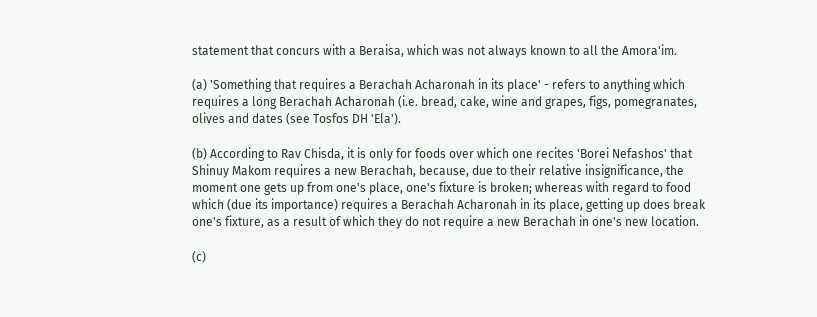statement that concurs with a Beraisa, which was not always known to all the Amora'im.

(a) 'Something that requires a Berachah Acharonah in its place' - refers to anything which requires a long Berachah Acharonah (i.e. bread, cake, wine and grapes, figs, pomegranates, olives and dates (see Tosfos DH 'Ela').

(b) According to Rav Chisda, it is only for foods over which one recites 'Borei Nefashos' that Shinuy Makom requires a new Berachah, because, due to their relative insignificance, the moment one gets up from one's place, one's fixture is broken; whereas with regard to food which (due its importance) requires a Berachah Acharonah in its place, getting up does break one's fixture, as a result of which they do not require a new Berachah in one's new location.

(c)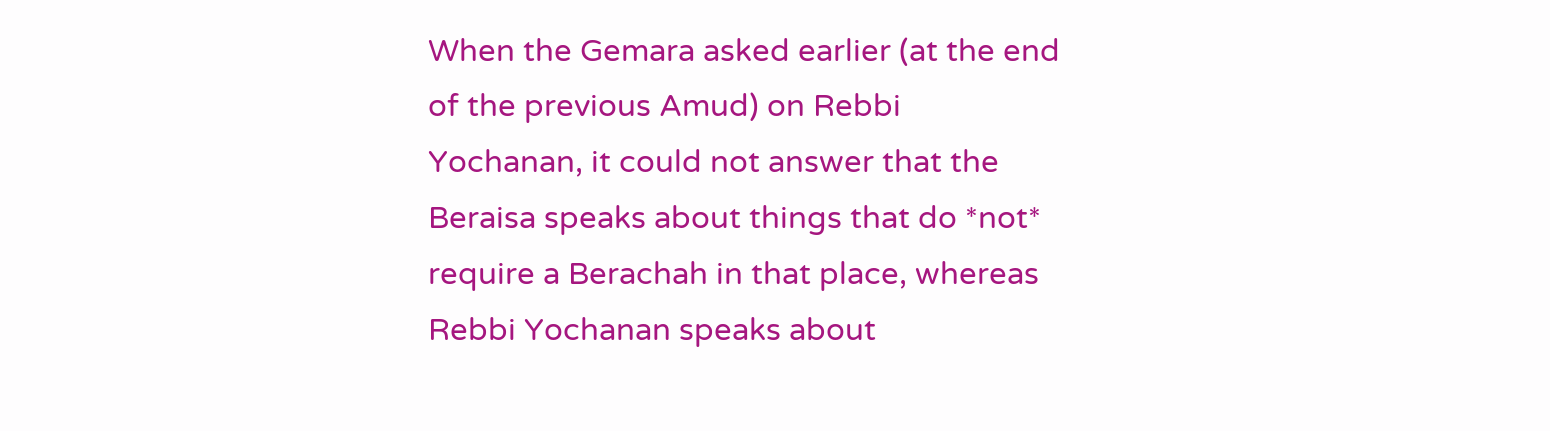When the Gemara asked earlier (at the end of the previous Amud) on Rebbi Yochanan, it could not answer that the Beraisa speaks about things that do *not* require a Berachah in that place, whereas Rebbi Yochanan speaks about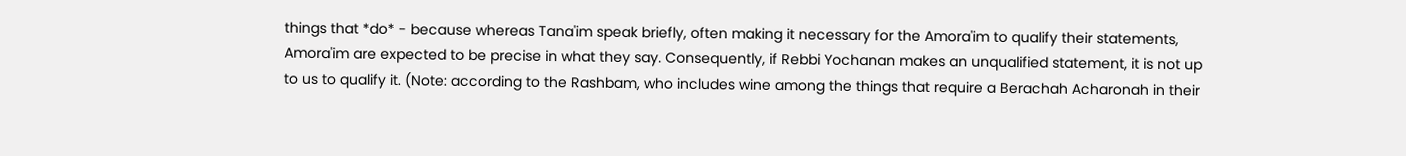things that *do* - because whereas Tana'im speak briefly, often making it necessary for the Amora'im to qualify their statements, Amora'im are expected to be precise in what they say. Consequently, if Rebbi Yochanan makes an unqualified statement, it is not up to us to qualify it. (Note: according to the Rashbam, who includes wine among the things that require a Berachah Acharonah in their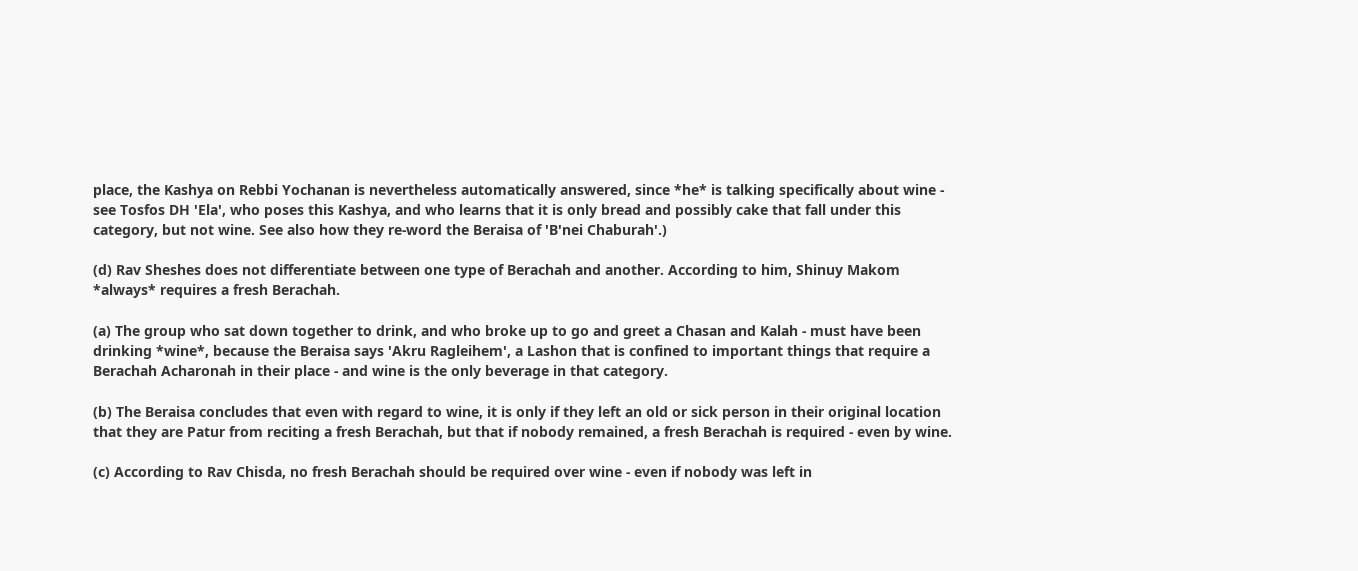place, the Kashya on Rebbi Yochanan is nevertheless automatically answered, since *he* is talking specifically about wine - see Tosfos DH 'Ela', who poses this Kashya, and who learns that it is only bread and possibly cake that fall under this category, but not wine. See also how they re-word the Beraisa of 'B'nei Chaburah'.)

(d) Rav Sheshes does not differentiate between one type of Berachah and another. According to him, Shinuy Makom *always* requires a fresh Berachah.

(a) The group who sat down together to drink, and who broke up to go and greet a Chasan and Kalah - must have been drinking *wine*, because the Beraisa says 'Akru Ragleihem', a Lashon that is confined to important things that require a Berachah Acharonah in their place - and wine is the only beverage in that category.

(b) The Beraisa concludes that even with regard to wine, it is only if they left an old or sick person in their original location that they are Patur from reciting a fresh Berachah, but that if nobody remained, a fresh Berachah is required - even by wine.

(c) According to Rav Chisda, no fresh Berachah should be required over wine - even if nobody was left in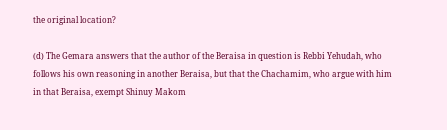the original location?

(d) The Gemara answers that the author of the Beraisa in question is Rebbi Yehudah, who follows his own reasoning in another Beraisa, but that the Chachamim, who argue with him in that Beraisa, exempt Shinuy Makom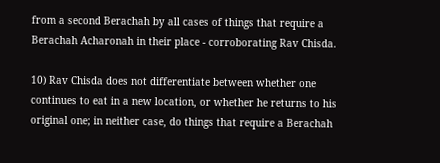from a second Berachah by all cases of things that require a Berachah Acharonah in their place - corroborating Rav Chisda.

10) Rav Chisda does not differentiate between whether one continues to eat in a new location, or whether he returns to his original one; in neither case, do things that require a Berachah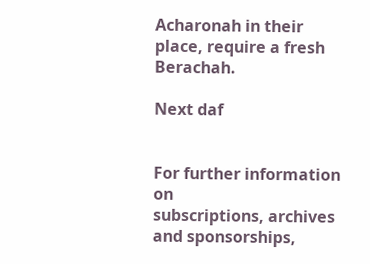Acharonah in their place, require a fresh Berachah.

Next daf


For further information on
subscriptions, archives and sponsorships,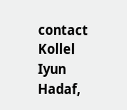contact Kollel Iyun Hadaf,